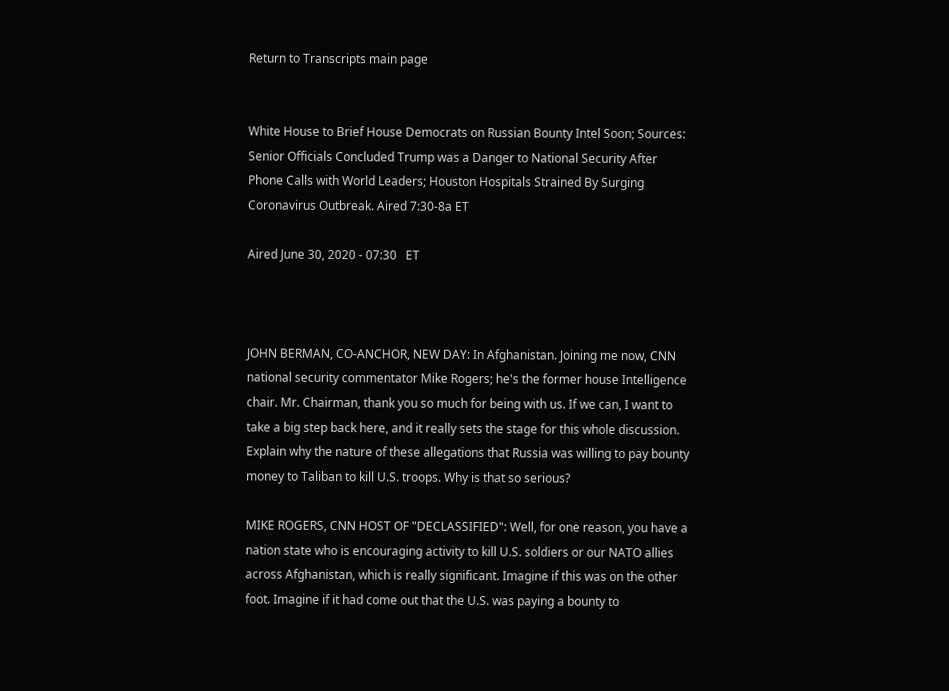Return to Transcripts main page


White House to Brief House Democrats on Russian Bounty Intel Soon; Sources: Senior Officials Concluded Trump was a Danger to National Security After Phone Calls with World Leaders; Houston Hospitals Strained By Surging Coronavirus Outbreak. Aired 7:30-8a ET

Aired June 30, 2020 - 07:30   ET



JOHN BERMAN, CO-ANCHOR, NEW DAY: In Afghanistan. Joining me now, CNN national security commentator Mike Rogers; he's the former house Intelligence chair. Mr. Chairman, thank you so much for being with us. If we can, I want to take a big step back here, and it really sets the stage for this whole discussion. Explain why the nature of these allegations that Russia was willing to pay bounty money to Taliban to kill U.S. troops. Why is that so serious?

MIKE ROGERS, CNN HOST OF "DECLASSIFIED": Well, for one reason, you have a nation state who is encouraging activity to kill U.S. soldiers or our NATO allies across Afghanistan, which is really significant. Imagine if this was on the other foot. Imagine if it had come out that the U.S. was paying a bounty to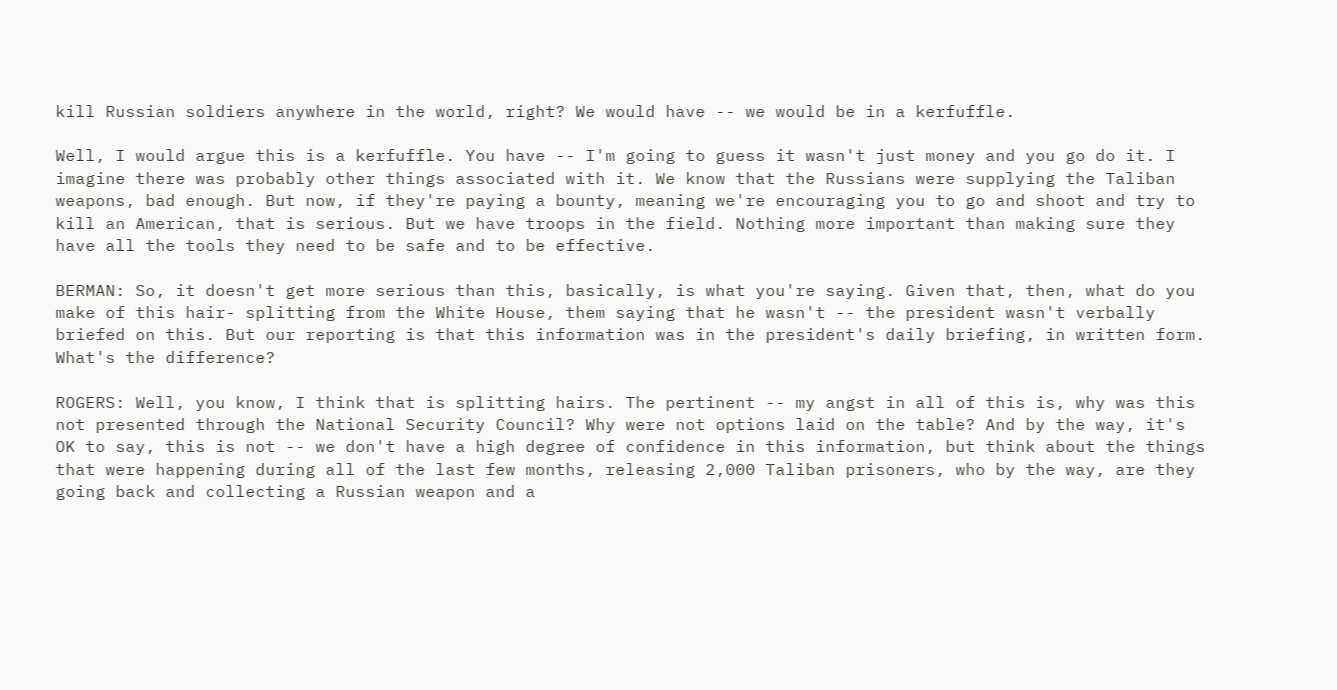kill Russian soldiers anywhere in the world, right? We would have -- we would be in a kerfuffle.

Well, I would argue this is a kerfuffle. You have -- I'm going to guess it wasn't just money and you go do it. I imagine there was probably other things associated with it. We know that the Russians were supplying the Taliban weapons, bad enough. But now, if they're paying a bounty, meaning we're encouraging you to go and shoot and try to kill an American, that is serious. But we have troops in the field. Nothing more important than making sure they have all the tools they need to be safe and to be effective.

BERMAN: So, it doesn't get more serious than this, basically, is what you're saying. Given that, then, what do you make of this hair- splitting from the White House, them saying that he wasn't -- the president wasn't verbally briefed on this. But our reporting is that this information was in the president's daily briefing, in written form. What's the difference?

ROGERS: Well, you know, I think that is splitting hairs. The pertinent -- my angst in all of this is, why was this not presented through the National Security Council? Why were not options laid on the table? And by the way, it's OK to say, this is not -- we don't have a high degree of confidence in this information, but think about the things that were happening during all of the last few months, releasing 2,000 Taliban prisoners, who by the way, are they going back and collecting a Russian weapon and a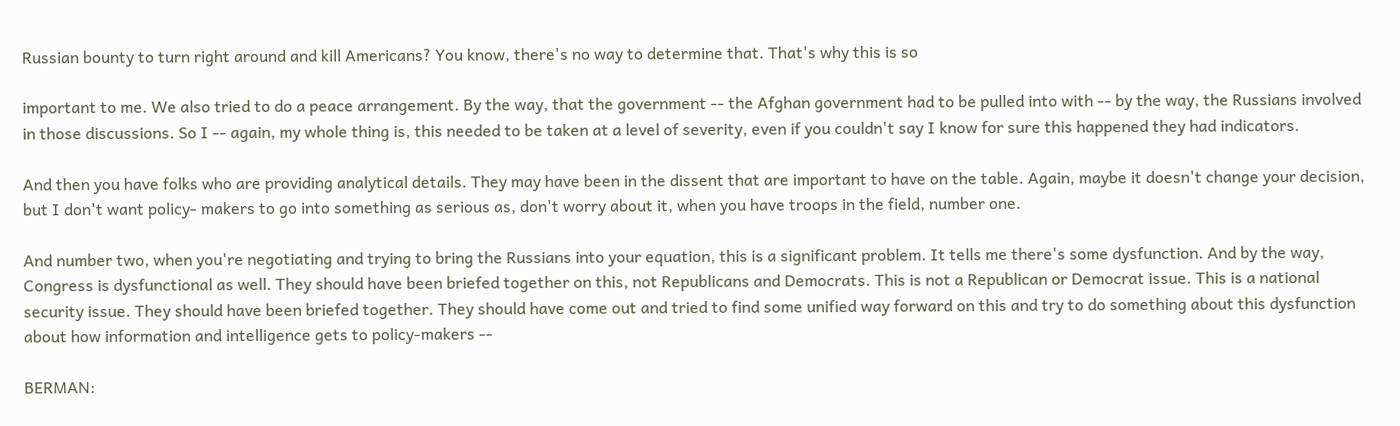Russian bounty to turn right around and kill Americans? You know, there's no way to determine that. That's why this is so

important to me. We also tried to do a peace arrangement. By the way, that the government -- the Afghan government had to be pulled into with -- by the way, the Russians involved in those discussions. So I -- again, my whole thing is, this needed to be taken at a level of severity, even if you couldn't say I know for sure this happened they had indicators.

And then you have folks who are providing analytical details. They may have been in the dissent that are important to have on the table. Again, maybe it doesn't change your decision, but I don't want policy- makers to go into something as serious as, don't worry about it, when you have troops in the field, number one.

And number two, when you're negotiating and trying to bring the Russians into your equation, this is a significant problem. It tells me there's some dysfunction. And by the way, Congress is dysfunctional as well. They should have been briefed together on this, not Republicans and Democrats. This is not a Republican or Democrat issue. This is a national security issue. They should have been briefed together. They should have come out and tried to find some unified way forward on this and try to do something about this dysfunction about how information and intelligence gets to policy-makers --

BERMAN: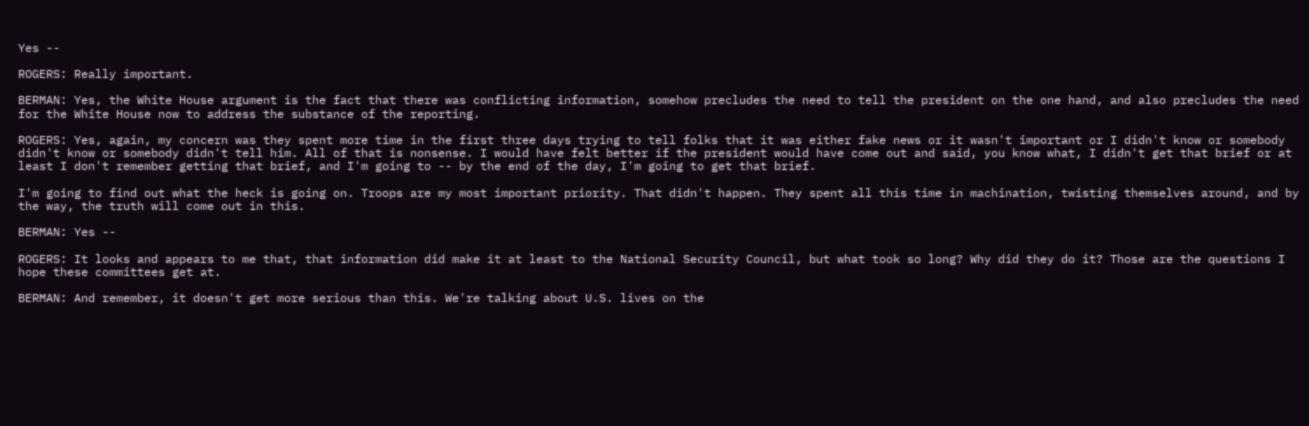Yes --

ROGERS: Really important.

BERMAN: Yes, the White House argument is the fact that there was conflicting information, somehow precludes the need to tell the president on the one hand, and also precludes the need for the White House now to address the substance of the reporting.

ROGERS: Yes, again, my concern was they spent more time in the first three days trying to tell folks that it was either fake news or it wasn't important or I didn't know or somebody didn't know or somebody didn't tell him. All of that is nonsense. I would have felt better if the president would have come out and said, you know what, I didn't get that brief or at least I don't remember getting that brief, and I'm going to -- by the end of the day, I'm going to get that brief.

I'm going to find out what the heck is going on. Troops are my most important priority. That didn't happen. They spent all this time in machination, twisting themselves around, and by the way, the truth will come out in this.

BERMAN: Yes --

ROGERS: It looks and appears to me that, that information did make it at least to the National Security Council, but what took so long? Why did they do it? Those are the questions I hope these committees get at.

BERMAN: And remember, it doesn't get more serious than this. We're talking about U.S. lives on the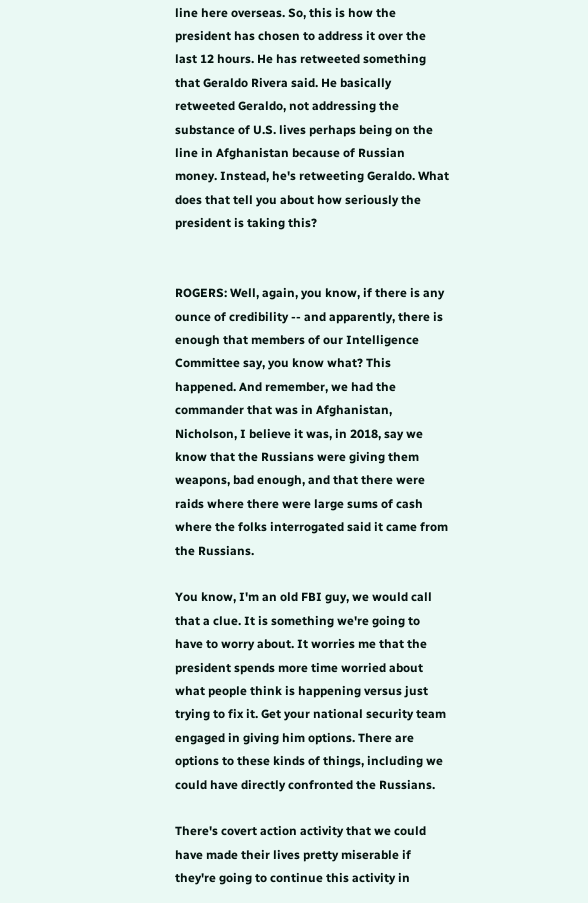line here overseas. So, this is how the president has chosen to address it over the last 12 hours. He has retweeted something that Geraldo Rivera said. He basically retweeted Geraldo, not addressing the substance of U.S. lives perhaps being on the line in Afghanistan because of Russian money. Instead, he's retweeting Geraldo. What does that tell you about how seriously the president is taking this?


ROGERS: Well, again, you know, if there is any ounce of credibility -- and apparently, there is enough that members of our Intelligence Committee say, you know what? This happened. And remember, we had the commander that was in Afghanistan, Nicholson, I believe it was, in 2018, say we know that the Russians were giving them weapons, bad enough, and that there were raids where there were large sums of cash where the folks interrogated said it came from the Russians.

You know, I'm an old FBI guy, we would call that a clue. It is something we're going to have to worry about. It worries me that the president spends more time worried about what people think is happening versus just trying to fix it. Get your national security team engaged in giving him options. There are options to these kinds of things, including we could have directly confronted the Russians.

There's covert action activity that we could have made their lives pretty miserable if they're going to continue this activity in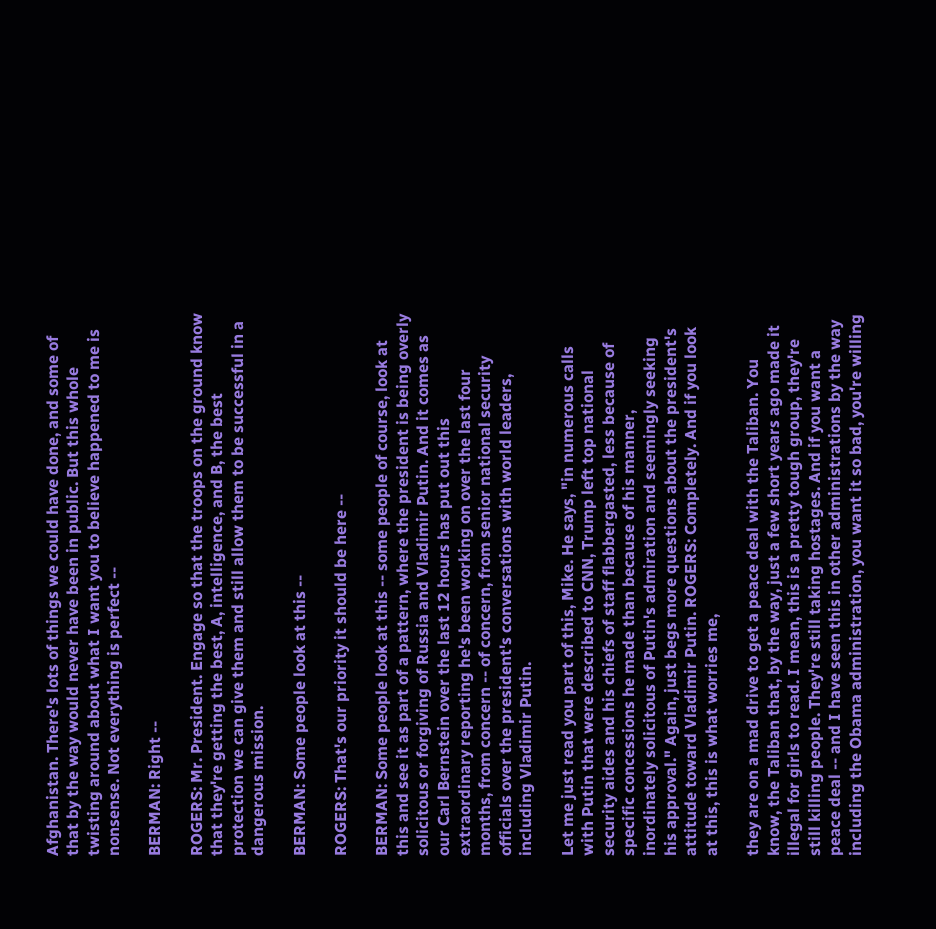Afghanistan. There's lots of things we could have done, and some of that by the way would never have been in public. But this whole twisting around about what I want you to believe happened to me is nonsense. Not everything is perfect --

BERMAN: Right --

ROGERS: Mr. President. Engage so that the troops on the ground know that they're getting the best, A, intelligence, and B, the best protection we can give them and still allow them to be successful in a dangerous mission.

BERMAN: Some people look at this --

ROGERS: That's our priority it should be here --

BERMAN: Some people look at this -- some people of course, look at this and see it as part of a pattern, where the president is being overly solicitous or forgiving of Russia and Vladimir Putin. And it comes as our Carl Bernstein over the last 12 hours has put out this extraordinary reporting he's been working on over the last four months, from concern -- of concern, from senior national security officials over the president's conversations with world leaders, including Vladimir Putin.

Let me just read you part of this, Mike. He says, "in numerous calls with Putin that were described to CNN, Trump left top national security aides and his chiefs of staff flabbergasted, less because of specific concessions he made than because of his manner, inordinately solicitous of Putin's admiration and seemingly seeking his approval." Again, just begs more questions about the president's attitude toward Vladimir Putin. ROGERS: Completely. And if you look at this, this is what worries me,

they are on a mad drive to get a peace deal with the Taliban. You know, the Taliban that, by the way, just a few short years ago made it illegal for girls to read. I mean, this is a pretty tough group, they're still killing people. They're still taking hostages. And if you want a peace deal -- and I have seen this in other administrations by the way including the Obama administration, you want it so bad, you're willing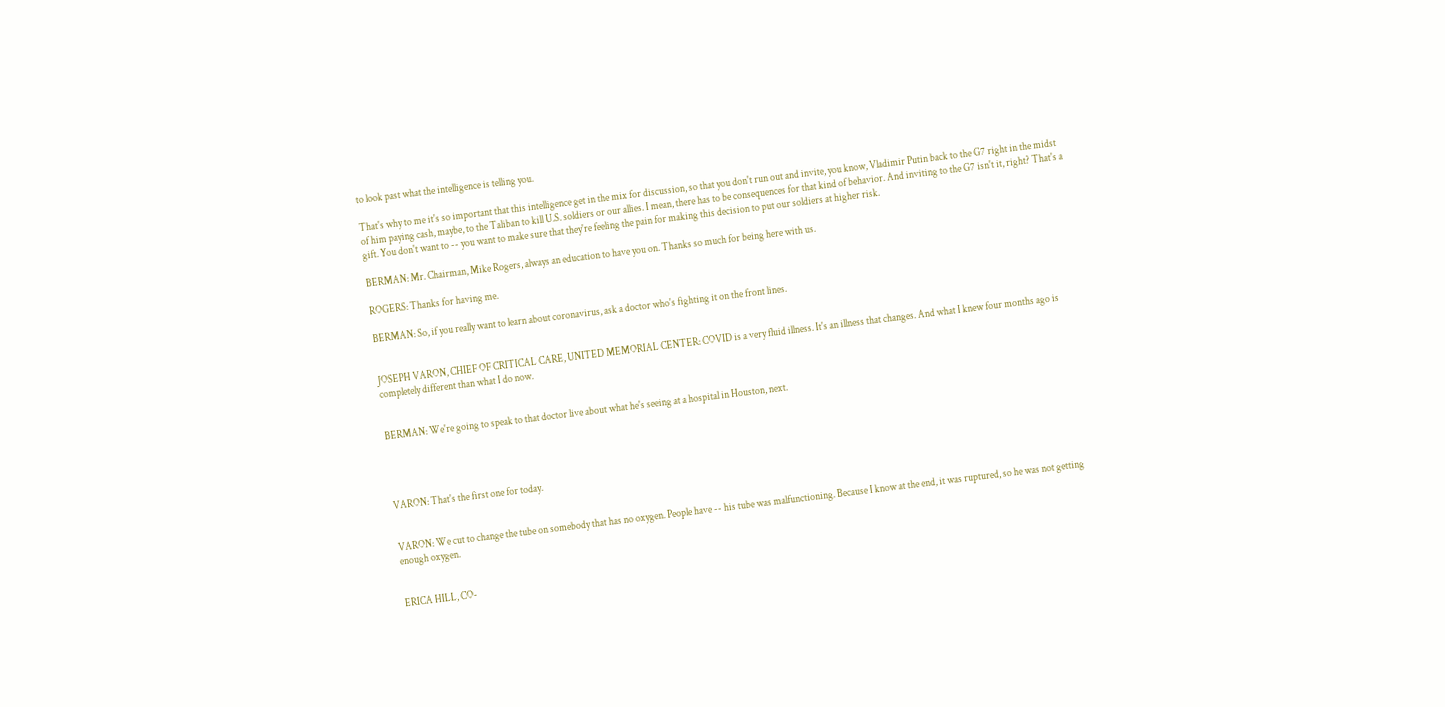to look past what the intelligence is telling you.

That's why to me it's so important that this intelligence get in the mix for discussion, so that you don't run out and invite, you know, Vladimir Putin back to the G7 right in the midst of him paying cash, maybe, to the Taliban to kill U.S. soldiers or our allies. I mean, there has to be consequences for that kind of behavior. And inviting to the G7 isn't it, right? That's a gift. You don't want to -- you want to make sure that they're feeling the pain for making this decision to put our soldiers at higher risk.

BERMAN: Mr. Chairman, Mike Rogers, always an education to have you on. Thanks so much for being here with us.

ROGERS: Thanks for having me.

BERMAN: So, if you really want to learn about coronavirus, ask a doctor who's fighting it on the front lines.


JOSEPH VARON, CHIEF OF CRITICAL CARE, UNITED MEMORIAL CENTER: COVID is a very fluid illness. It's an illness that changes. And what I knew four months ago is completely different than what I do now.


BERMAN: We're going to speak to that doctor live about what he's seeing at a hospital in Houston, next.




VARON: That's the first one for today.


VARON: We cut to change the tube on somebody that has no oxygen. People have -- his tube was malfunctioning. Because I know at the end, it was ruptured, so he was not getting enough oxygen.


ERICA HILL, CO-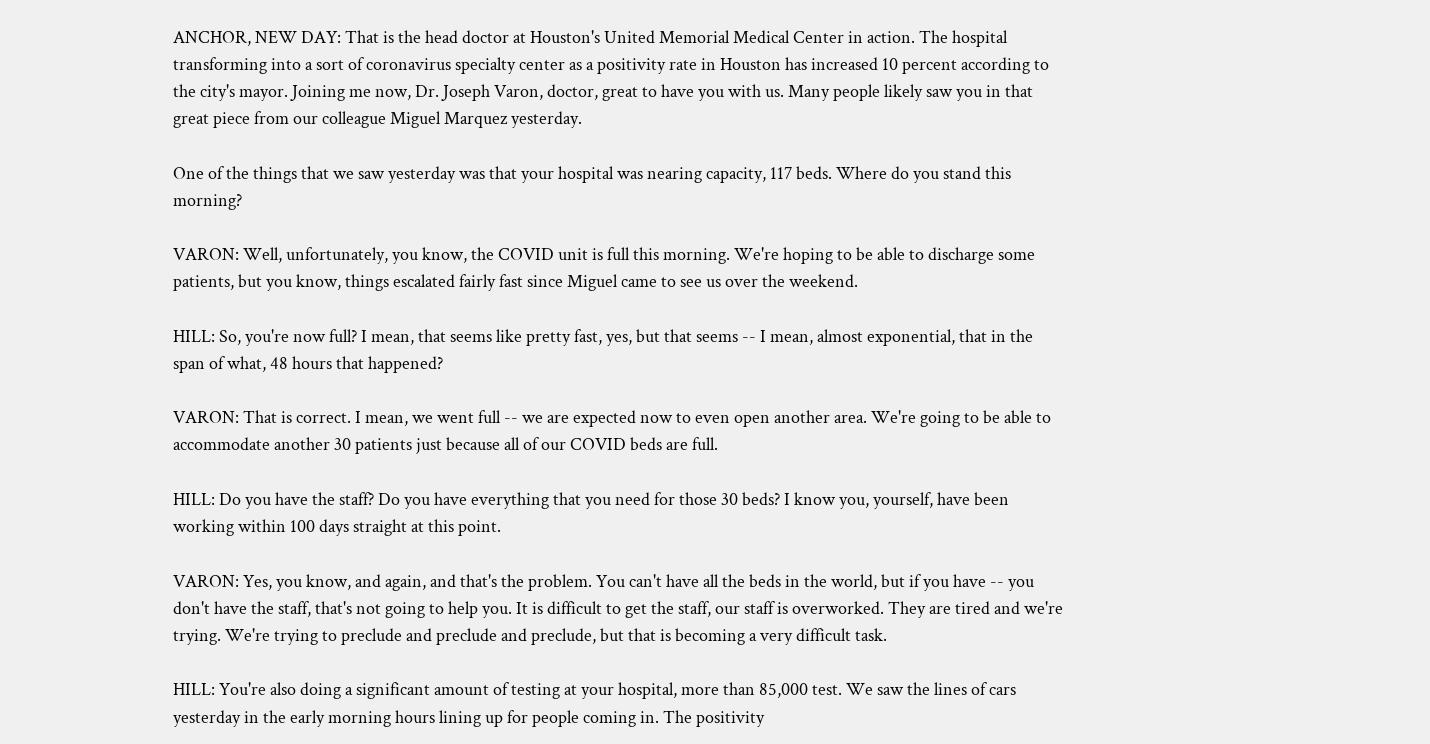ANCHOR, NEW DAY: That is the head doctor at Houston's United Memorial Medical Center in action. The hospital transforming into a sort of coronavirus specialty center as a positivity rate in Houston has increased 10 percent according to the city's mayor. Joining me now, Dr. Joseph Varon, doctor, great to have you with us. Many people likely saw you in that great piece from our colleague Miguel Marquez yesterday.

One of the things that we saw yesterday was that your hospital was nearing capacity, 117 beds. Where do you stand this morning?

VARON: Well, unfortunately, you know, the COVID unit is full this morning. We're hoping to be able to discharge some patients, but you know, things escalated fairly fast since Miguel came to see us over the weekend.

HILL: So, you're now full? I mean, that seems like pretty fast, yes, but that seems -- I mean, almost exponential, that in the span of what, 48 hours that happened?

VARON: That is correct. I mean, we went full -- we are expected now to even open another area. We're going to be able to accommodate another 30 patients just because all of our COVID beds are full.

HILL: Do you have the staff? Do you have everything that you need for those 30 beds? I know you, yourself, have been working within 100 days straight at this point.

VARON: Yes, you know, and again, and that's the problem. You can't have all the beds in the world, but if you have -- you don't have the staff, that's not going to help you. It is difficult to get the staff, our staff is overworked. They are tired and we're trying. We're trying to preclude and preclude and preclude, but that is becoming a very difficult task.

HILL: You're also doing a significant amount of testing at your hospital, more than 85,000 test. We saw the lines of cars yesterday in the early morning hours lining up for people coming in. The positivity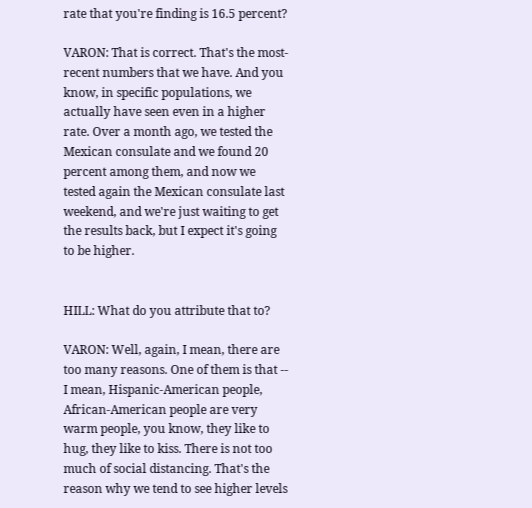rate that you're finding is 16.5 percent?

VARON: That is correct. That's the most-recent numbers that we have. And you know, in specific populations, we actually have seen even in a higher rate. Over a month ago, we tested the Mexican consulate and we found 20 percent among them, and now we tested again the Mexican consulate last weekend, and we're just waiting to get the results back, but I expect it's going to be higher.


HILL: What do you attribute that to?

VARON: Well, again, I mean, there are too many reasons. One of them is that -- I mean, Hispanic-American people, African-American people are very warm people, you know, they like to hug, they like to kiss. There is not too much of social distancing. That's the reason why we tend to see higher levels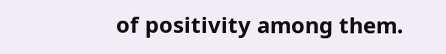of positivity among them.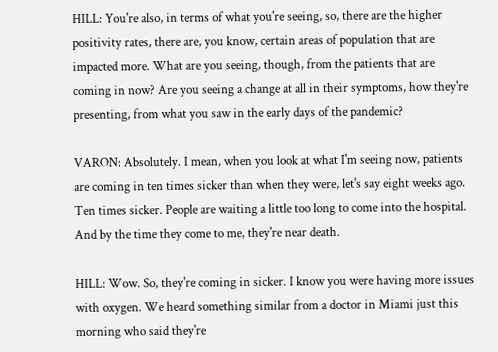HILL: You're also, in terms of what you're seeing, so, there are the higher positivity rates, there are, you know, certain areas of population that are impacted more. What are you seeing, though, from the patients that are coming in now? Are you seeing a change at all in their symptoms, how they're presenting, from what you saw in the early days of the pandemic?

VARON: Absolutely. I mean, when you look at what I'm seeing now, patients are coming in ten times sicker than when they were, let's say eight weeks ago. Ten times sicker. People are waiting a little too long to come into the hospital. And by the time they come to me, they're near death.

HILL: Wow. So, they're coming in sicker. I know you were having more issues with oxygen. We heard something similar from a doctor in Miami just this morning who said they're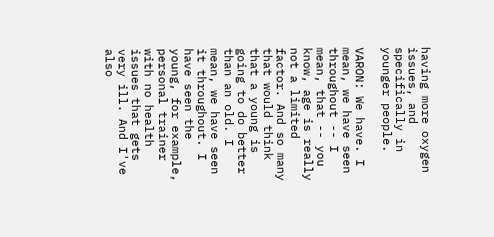having more oxygen issues, and specifically in younger people.

VARON: We have. I mean, we have seen throughout -- I mean, that -- you know, age is really not a limited factor. And so many that would think that a young is going to do better than an old. I mean, we have seen it throughout. I have seen the young, for example, personal trainer with no health issues that gets very ill. And I've also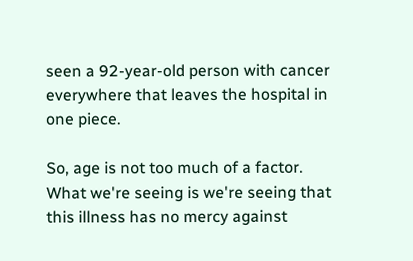seen a 92-year-old person with cancer everywhere that leaves the hospital in one piece.

So, age is not too much of a factor. What we're seeing is we're seeing that this illness has no mercy against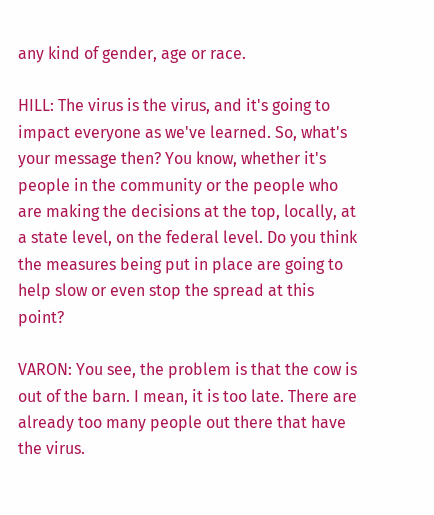any kind of gender, age or race.

HILL: The virus is the virus, and it's going to impact everyone as we've learned. So, what's your message then? You know, whether it's people in the community or the people who are making the decisions at the top, locally, at a state level, on the federal level. Do you think the measures being put in place are going to help slow or even stop the spread at this point?

VARON: You see, the problem is that the cow is out of the barn. I mean, it is too late. There are already too many people out there that have the virus.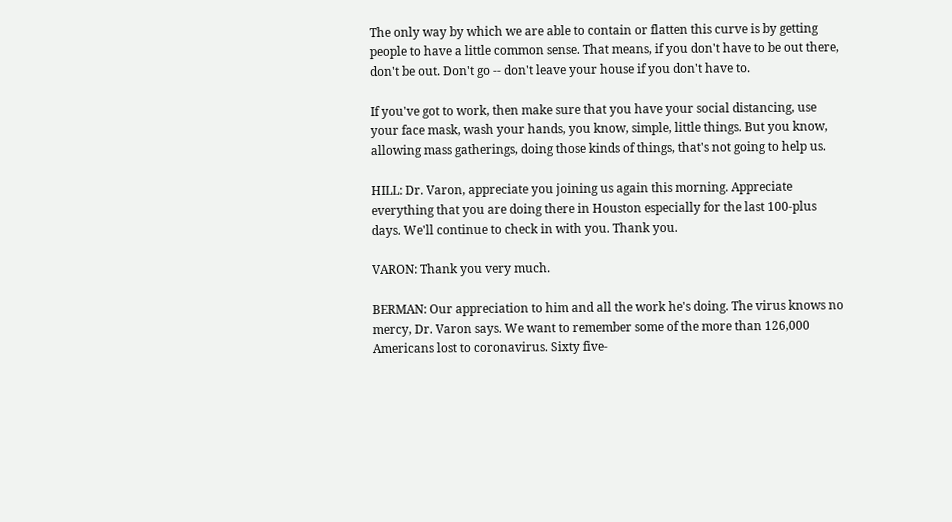The only way by which we are able to contain or flatten this curve is by getting people to have a little common sense. That means, if you don't have to be out there, don't be out. Don't go -- don't leave your house if you don't have to.

If you've got to work, then make sure that you have your social distancing, use your face mask, wash your hands, you know, simple, little things. But you know, allowing mass gatherings, doing those kinds of things, that's not going to help us.

HILL: Dr. Varon, appreciate you joining us again this morning. Appreciate everything that you are doing there in Houston especially for the last 100-plus days. We'll continue to check in with you. Thank you.

VARON: Thank you very much.

BERMAN: Our appreciation to him and all the work he's doing. The virus knows no mercy, Dr. Varon says. We want to remember some of the more than 126,000 Americans lost to coronavirus. Sixty five-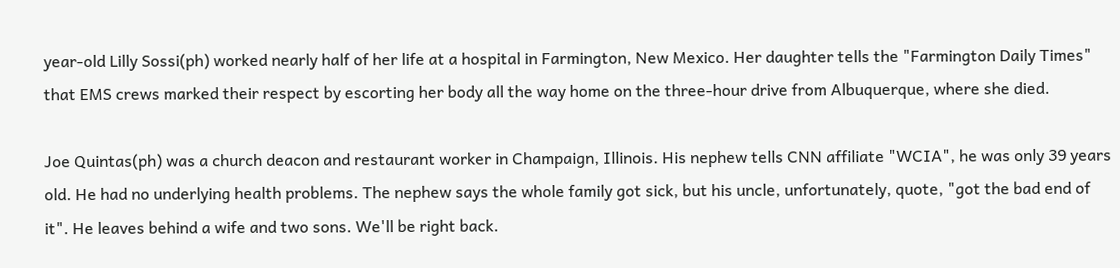year-old Lilly Sossi(ph) worked nearly half of her life at a hospital in Farmington, New Mexico. Her daughter tells the "Farmington Daily Times" that EMS crews marked their respect by escorting her body all the way home on the three-hour drive from Albuquerque, where she died.

Joe Quintas(ph) was a church deacon and restaurant worker in Champaign, Illinois. His nephew tells CNN affiliate "WCIA", he was only 39 years old. He had no underlying health problems. The nephew says the whole family got sick, but his uncle, unfortunately, quote, "got the bad end of it". He leaves behind a wife and two sons. We'll be right back.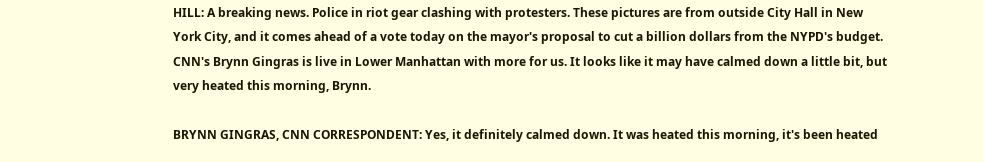HILL: A breaking news. Police in riot gear clashing with protesters. These pictures are from outside City Hall in New York City, and it comes ahead of a vote today on the mayor's proposal to cut a billion dollars from the NYPD's budget. CNN's Brynn Gingras is live in Lower Manhattan with more for us. It looks like it may have calmed down a little bit, but very heated this morning, Brynn.

BRYNN GINGRAS, CNN CORRESPONDENT: Yes, it definitely calmed down. It was heated this morning, it's been heated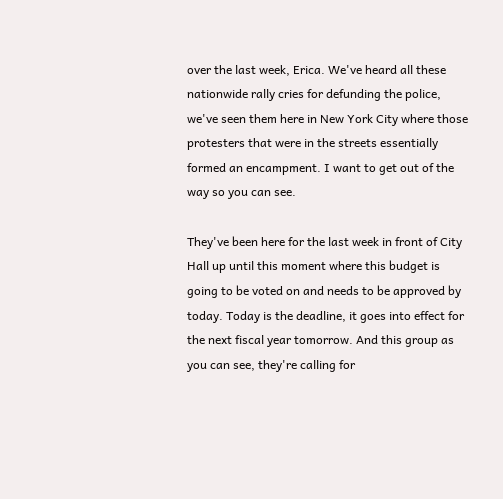over the last week, Erica. We've heard all these nationwide rally cries for defunding the police, we've seen them here in New York City where those protesters that were in the streets essentially formed an encampment. I want to get out of the way so you can see.

They've been here for the last week in front of City Hall up until this moment where this budget is going to be voted on and needs to be approved by today. Today is the deadline, it goes into effect for the next fiscal year tomorrow. And this group as you can see, they're calling for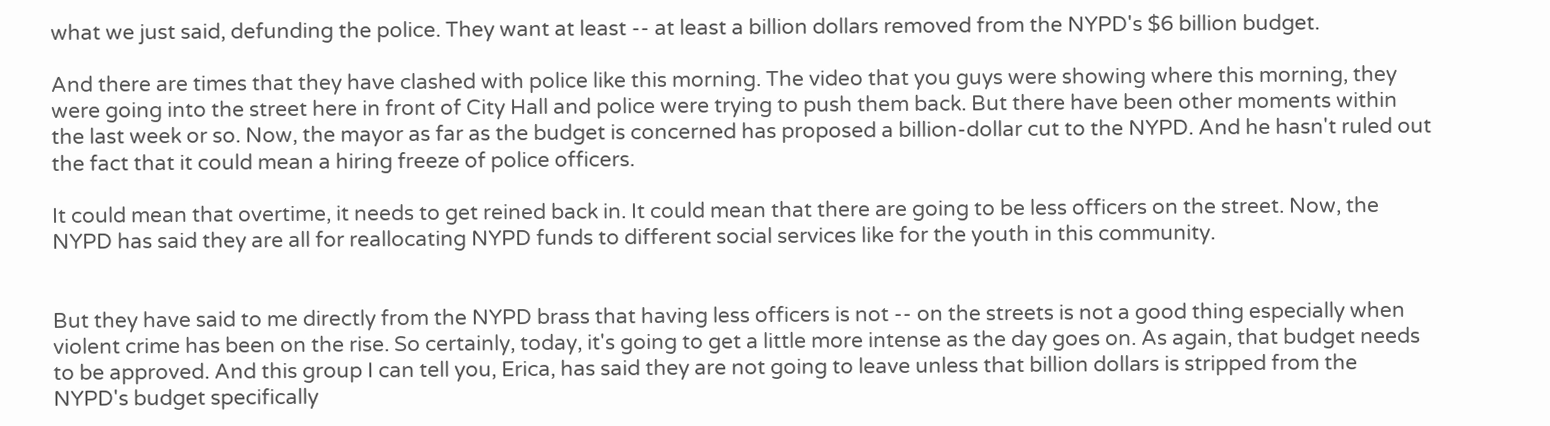what we just said, defunding the police. They want at least -- at least a billion dollars removed from the NYPD's $6 billion budget.

And there are times that they have clashed with police like this morning. The video that you guys were showing where this morning, they were going into the street here in front of City Hall and police were trying to push them back. But there have been other moments within the last week or so. Now, the mayor as far as the budget is concerned has proposed a billion-dollar cut to the NYPD. And he hasn't ruled out the fact that it could mean a hiring freeze of police officers.

It could mean that overtime, it needs to get reined back in. It could mean that there are going to be less officers on the street. Now, the NYPD has said they are all for reallocating NYPD funds to different social services like for the youth in this community.


But they have said to me directly from the NYPD brass that having less officers is not -- on the streets is not a good thing especially when violent crime has been on the rise. So certainly, today, it's going to get a little more intense as the day goes on. As again, that budget needs to be approved. And this group I can tell you, Erica, has said they are not going to leave unless that billion dollars is stripped from the NYPD's budget specifically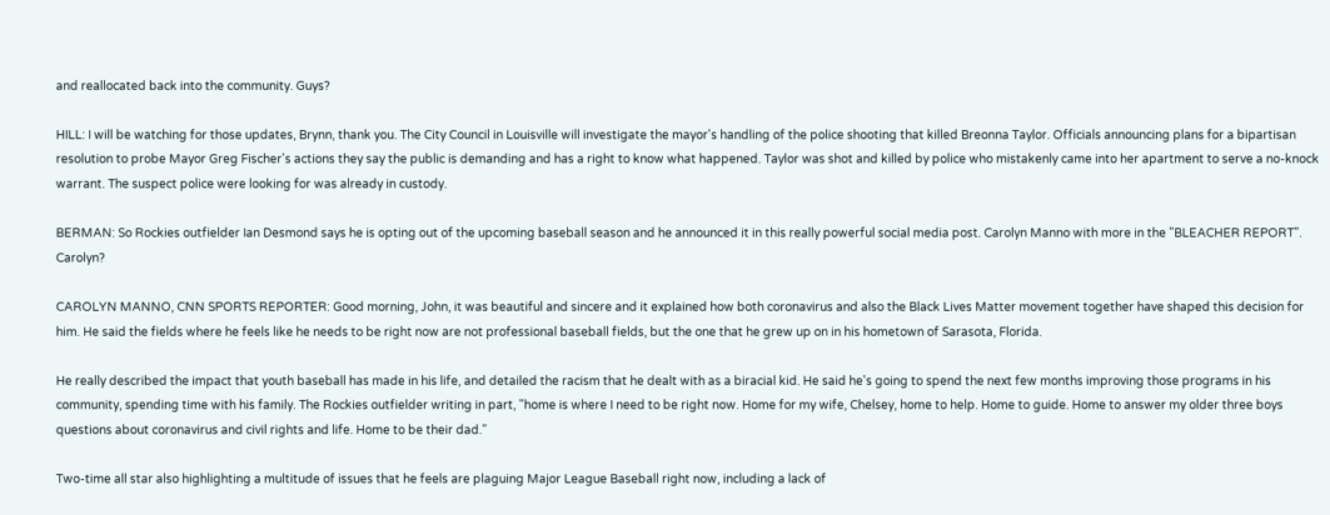and reallocated back into the community. Guys?

HILL: I will be watching for those updates, Brynn, thank you. The City Council in Louisville will investigate the mayor's handling of the police shooting that killed Breonna Taylor. Officials announcing plans for a bipartisan resolution to probe Mayor Greg Fischer's actions they say the public is demanding and has a right to know what happened. Taylor was shot and killed by police who mistakenly came into her apartment to serve a no-knock warrant. The suspect police were looking for was already in custody.

BERMAN: So Rockies outfielder Ian Desmond says he is opting out of the upcoming baseball season and he announced it in this really powerful social media post. Carolyn Manno with more in the "BLEACHER REPORT". Carolyn?

CAROLYN MANNO, CNN SPORTS REPORTER: Good morning, John, it was beautiful and sincere and it explained how both coronavirus and also the Black Lives Matter movement together have shaped this decision for him. He said the fields where he feels like he needs to be right now are not professional baseball fields, but the one that he grew up on in his hometown of Sarasota, Florida.

He really described the impact that youth baseball has made in his life, and detailed the racism that he dealt with as a biracial kid. He said he's going to spend the next few months improving those programs in his community, spending time with his family. The Rockies outfielder writing in part, "home is where I need to be right now. Home for my wife, Chelsey, home to help. Home to guide. Home to answer my older three boys questions about coronavirus and civil rights and life. Home to be their dad."

Two-time all star also highlighting a multitude of issues that he feels are plaguing Major League Baseball right now, including a lack of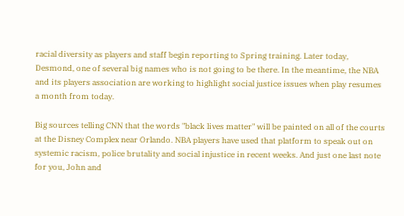racial diversity as players and staff begin reporting to Spring training. Later today, Desmond, one of several big names who is not going to be there. In the meantime, the NBA and its players association are working to highlight social justice issues when play resumes a month from today.

Big sources telling CNN that the words "black lives matter" will be painted on all of the courts at the Disney Complex near Orlando. NBA players have used that platform to speak out on systemic racism, police brutality and social injustice in recent weeks. And just one last note for you, John and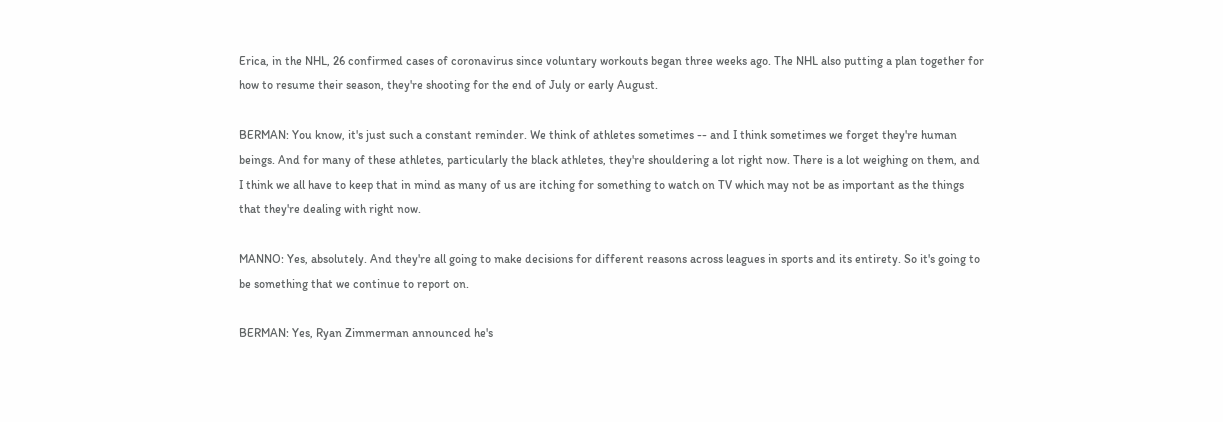Erica, in the NHL, 26 confirmed cases of coronavirus since voluntary workouts began three weeks ago. The NHL also putting a plan together for how to resume their season, they're shooting for the end of July or early August.

BERMAN: You know, it's just such a constant reminder. We think of athletes sometimes -- and I think sometimes we forget they're human beings. And for many of these athletes, particularly the black athletes, they're shouldering a lot right now. There is a lot weighing on them, and I think we all have to keep that in mind as many of us are itching for something to watch on TV which may not be as important as the things that they're dealing with right now.

MANNO: Yes, absolutely. And they're all going to make decisions for different reasons across leagues in sports and its entirety. So it's going to be something that we continue to report on.

BERMAN: Yes, Ryan Zimmerman announced he's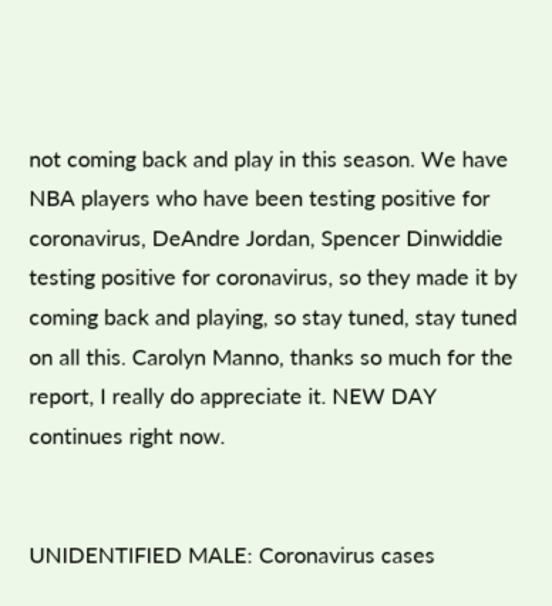not coming back and play in this season. We have NBA players who have been testing positive for coronavirus, DeAndre Jordan, Spencer Dinwiddie testing positive for coronavirus, so they made it by coming back and playing, so stay tuned, stay tuned on all this. Carolyn Manno, thanks so much for the report, I really do appreciate it. NEW DAY continues right now.


UNIDENTIFIED MALE: Coronavirus cases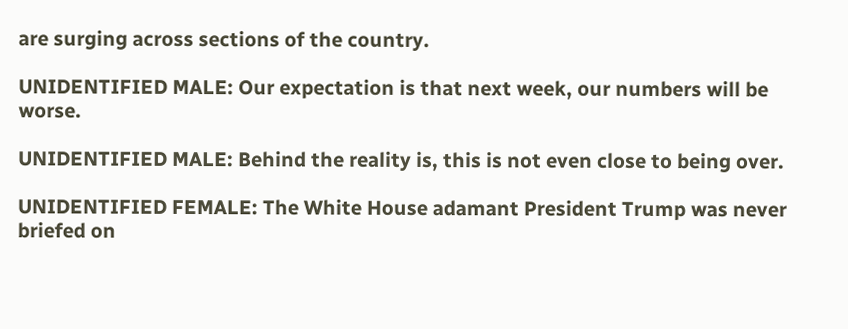are surging across sections of the country.

UNIDENTIFIED MALE: Our expectation is that next week, our numbers will be worse.

UNIDENTIFIED MALE: Behind the reality is, this is not even close to being over.

UNIDENTIFIED FEMALE: The White House adamant President Trump was never briefed on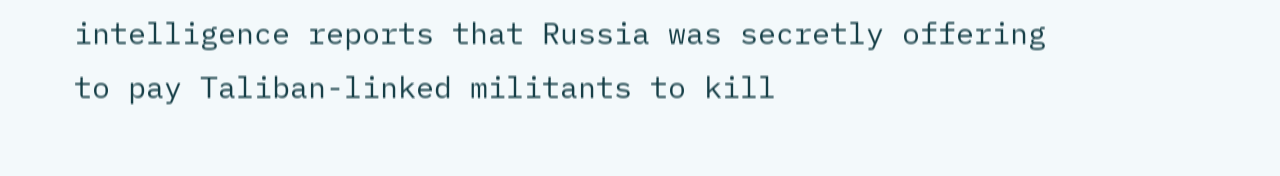intelligence reports that Russia was secretly offering to pay Taliban-linked militants to kill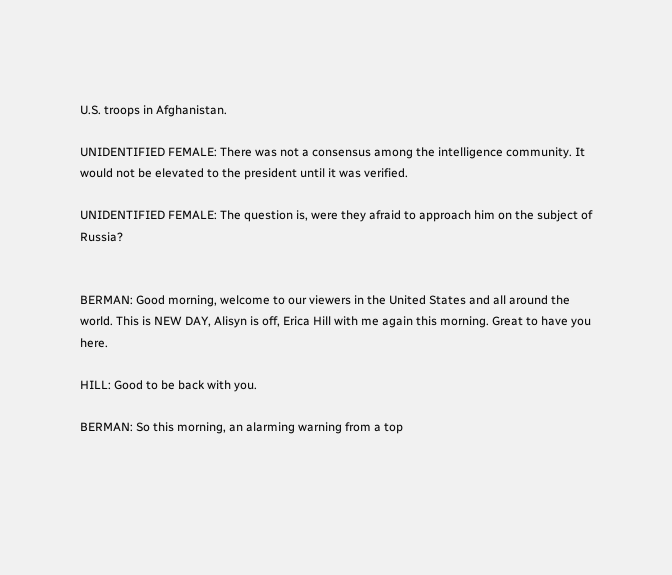U.S. troops in Afghanistan.

UNIDENTIFIED FEMALE: There was not a consensus among the intelligence community. It would not be elevated to the president until it was verified.

UNIDENTIFIED FEMALE: The question is, were they afraid to approach him on the subject of Russia?


BERMAN: Good morning, welcome to our viewers in the United States and all around the world. This is NEW DAY, Alisyn is off, Erica Hill with me again this morning. Great to have you here.

HILL: Good to be back with you.

BERMAN: So this morning, an alarming warning from a top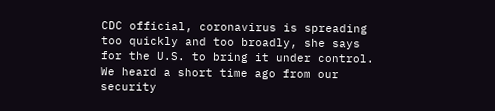CDC official, coronavirus is spreading too quickly and too broadly, she says for the U.S. to bring it under control. We heard a short time ago from our security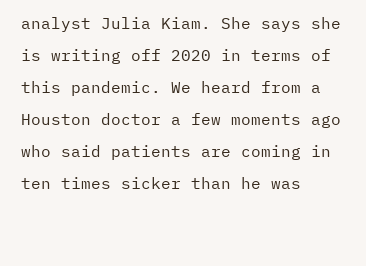analyst Julia Kiam. She says she is writing off 2020 in terms of this pandemic. We heard from a Houston doctor a few moments ago who said patients are coming in ten times sicker than he was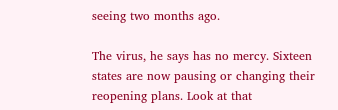seeing two months ago.

The virus, he says has no mercy. Sixteen states are now pausing or changing their reopening plans. Look at that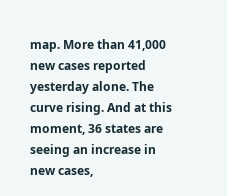map. More than 41,000 new cases reported yesterday alone. The curve rising. And at this moment, 36 states are seeing an increase in new cases,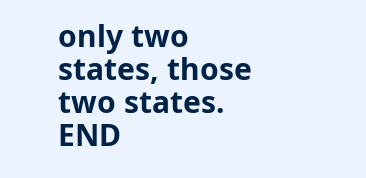only two states, those two states. END